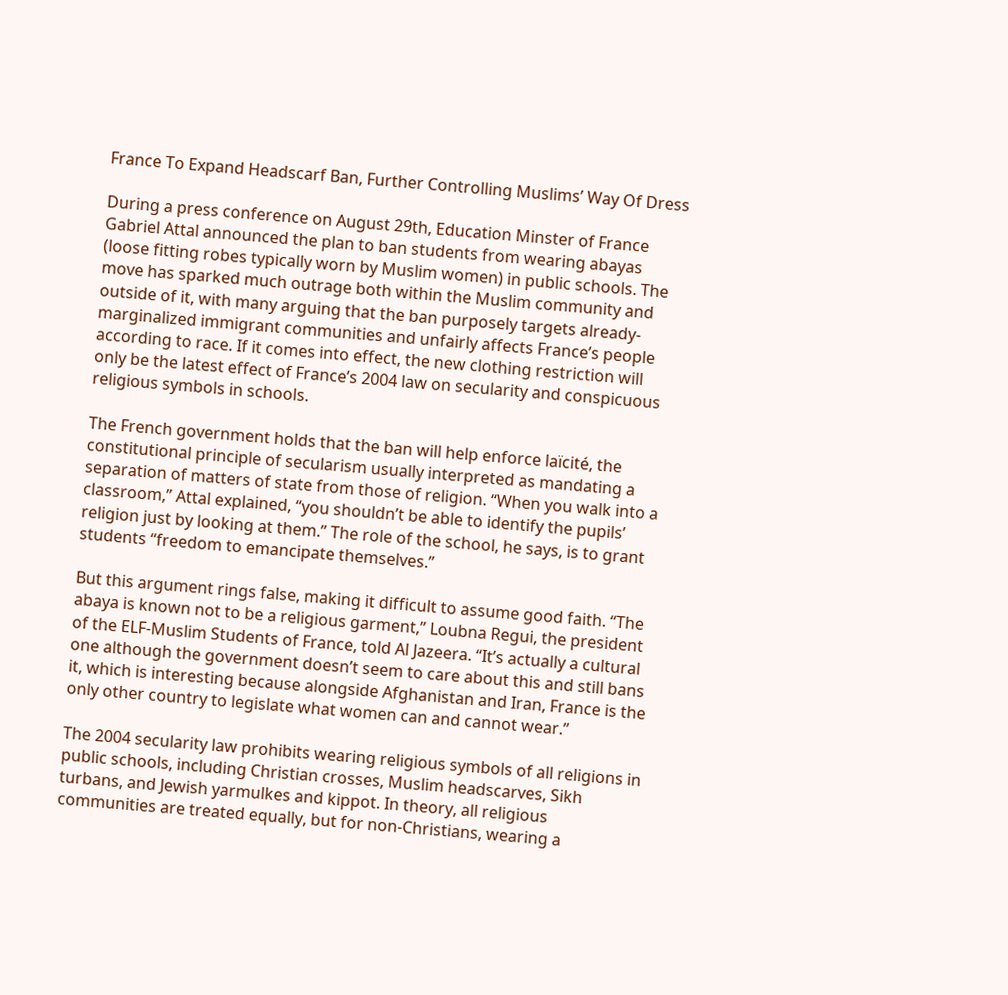France To Expand Headscarf Ban, Further Controlling Muslims’ Way Of Dress

During a press conference on August 29th, Education Minster of France Gabriel Attal announced the plan to ban students from wearing abayas (loose fitting robes typically worn by Muslim women) in public schools. The move has sparked much outrage both within the Muslim community and outside of it, with many arguing that the ban purposely targets already-marginalized immigrant communities and unfairly affects France’s people according to race. If it comes into effect, the new clothing restriction will only be the latest effect of France’s 2004 law on secularity and conspicuous religious symbols in schools.

The French government holds that the ban will help enforce laïcité, the constitutional principle of secularism usually interpreted as mandating a separation of matters of state from those of religion. “When you walk into a classroom,” Attal explained, “you shouldn’t be able to identify the pupils’ religion just by looking at them.” The role of the school, he says, is to grant students “freedom to emancipate themselves.”

But this argument rings false, making it difficult to assume good faith. “The abaya is known not to be a religious garment,” Loubna Regui, the president of the ELF-Muslim Students of France, told Al Jazeera. “It’s actually a cultural one although the government doesn’t seem to care about this and still bans it, which is interesting because alongside Afghanistan and Iran, France is the only other country to legislate what women can and cannot wear.”

The 2004 secularity law prohibits wearing religious symbols of all religions in public schools, including Christian crosses, Muslim headscarves, Sikh turbans, and Jewish yarmulkes and kippot. In theory, all religious communities are treated equally, but for non-Christians, wearing a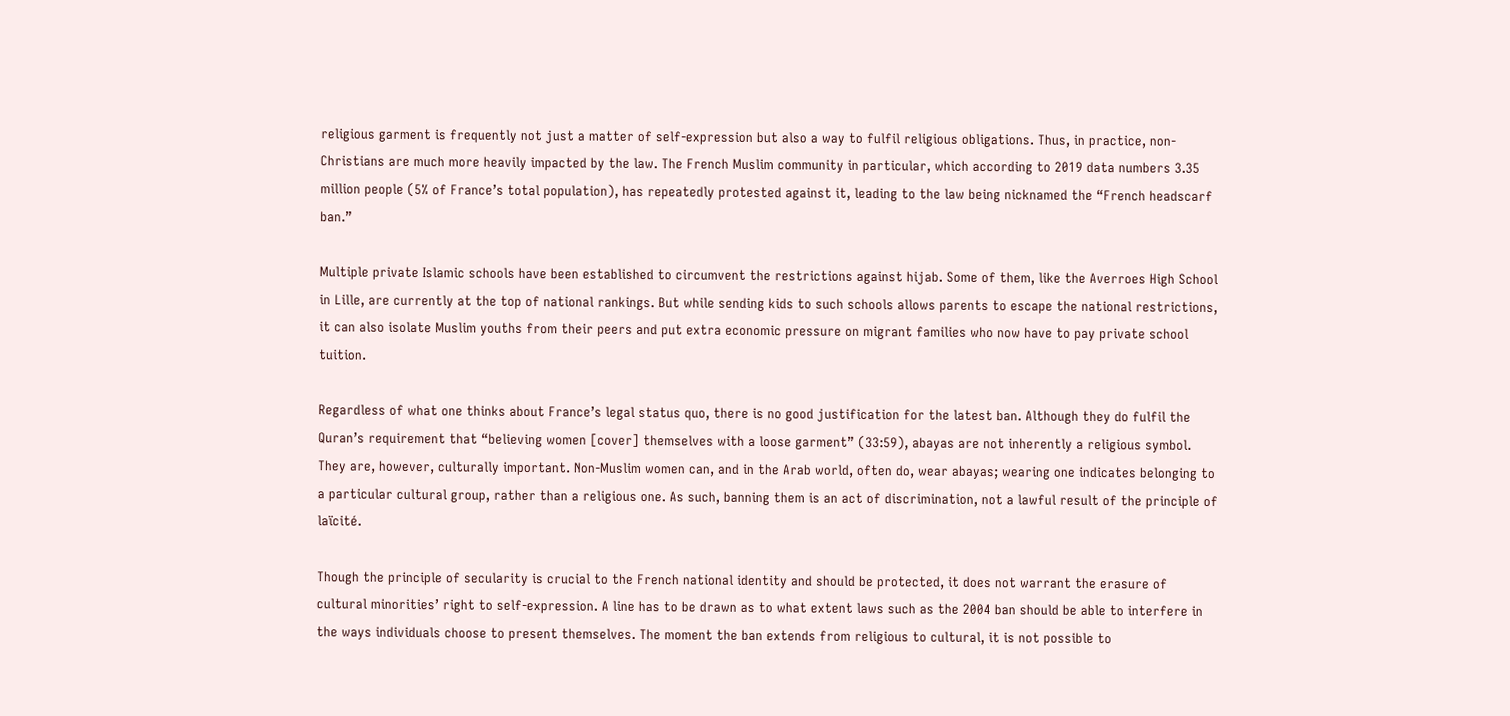religious garment is frequently not just a matter of self-expression but also a way to fulfil religious obligations. Thus, in practice, non-Christians are much more heavily impacted by the law. The French Muslim community in particular, which according to 2019 data numbers 3.35 million people (5% of France’s total population), has repeatedly protested against it, leading to the law being nicknamed the “French headscarf ban.”

Multiple private Islamic schools have been established to circumvent the restrictions against hijab. Some of them, like the Averroes High School in Lille, are currently at the top of national rankings. But while sending kids to such schools allows parents to escape the national restrictions, it can also isolate Muslim youths from their peers and put extra economic pressure on migrant families who now have to pay private school tuition.

Regardless of what one thinks about France’s legal status quo, there is no good justification for the latest ban. Although they do fulfil the Quran’s requirement that “believing women [cover] themselves with a loose garment” (33:59), abayas are not inherently a religious symbol. They are, however, culturally important. Non-Muslim women can, and in the Arab world, often do, wear abayas; wearing one indicates belonging to a particular cultural group, rather than a religious one. As such, banning them is an act of discrimination, not a lawful result of the principle of laïcité.

Though the principle of secularity is crucial to the French national identity and should be protected, it does not warrant the erasure of cultural minorities’ right to self-expression. A line has to be drawn as to what extent laws such as the 2004 ban should be able to interfere in the ways individuals choose to present themselves. The moment the ban extends from religious to cultural, it is not possible to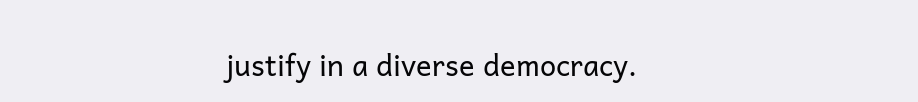justify in a diverse democracy.